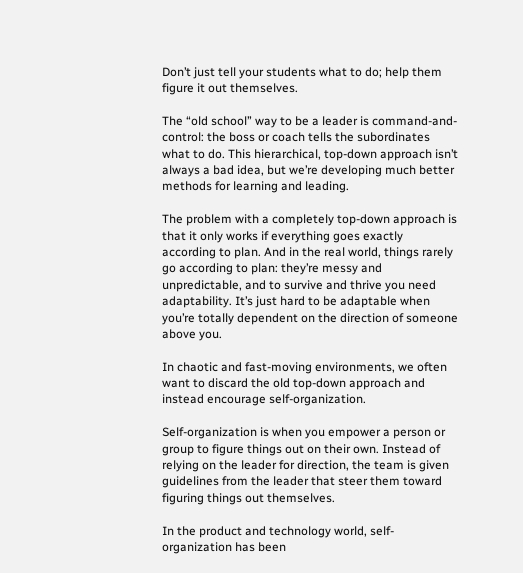Don’t just tell your students what to do; help them figure it out themselves.

The “old school” way to be a leader is command-and-control: the boss or coach tells the subordinates what to do. This hierarchical, top-down approach isn’t always a bad idea, but we’re developing much better methods for learning and leading.

The problem with a completely top-down approach is that it only works if everything goes exactly according to plan. And in the real world, things rarely go according to plan: they’re messy and unpredictable, and to survive and thrive you need adaptability. It’s just hard to be adaptable when you’re totally dependent on the direction of someone above you.

In chaotic and fast-moving environments, we often want to discard the old top-down approach and instead encourage self-organization.

Self-organization is when you empower a person or group to figure things out on their own. Instead of relying on the leader for direction, the team is given guidelines from the leader that steer them toward figuring things out themselves.

In the product and technology world, self-organization has been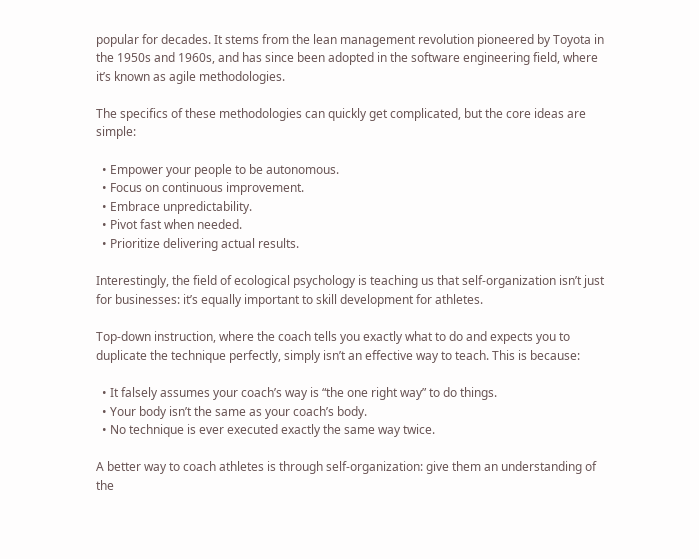popular for decades. It stems from the lean management revolution pioneered by Toyota in the 1950s and 1960s, and has since been adopted in the software engineering field, where it’s known as agile methodologies.

The specifics of these methodologies can quickly get complicated, but the core ideas are simple:

  • Empower your people to be autonomous.
  • Focus on continuous improvement.
  • Embrace unpredictability.
  • Pivot fast when needed.
  • Prioritize delivering actual results.

Interestingly, the field of ecological psychology is teaching us that self-organization isn’t just for businesses: it’s equally important to skill development for athletes.

Top-down instruction, where the coach tells you exactly what to do and expects you to duplicate the technique perfectly, simply isn’t an effective way to teach. This is because:

  • It falsely assumes your coach’s way is “the one right way” to do things.
  • Your body isn’t the same as your coach’s body.
  • No technique is ever executed exactly the same way twice.

A better way to coach athletes is through self-organization: give them an understanding of the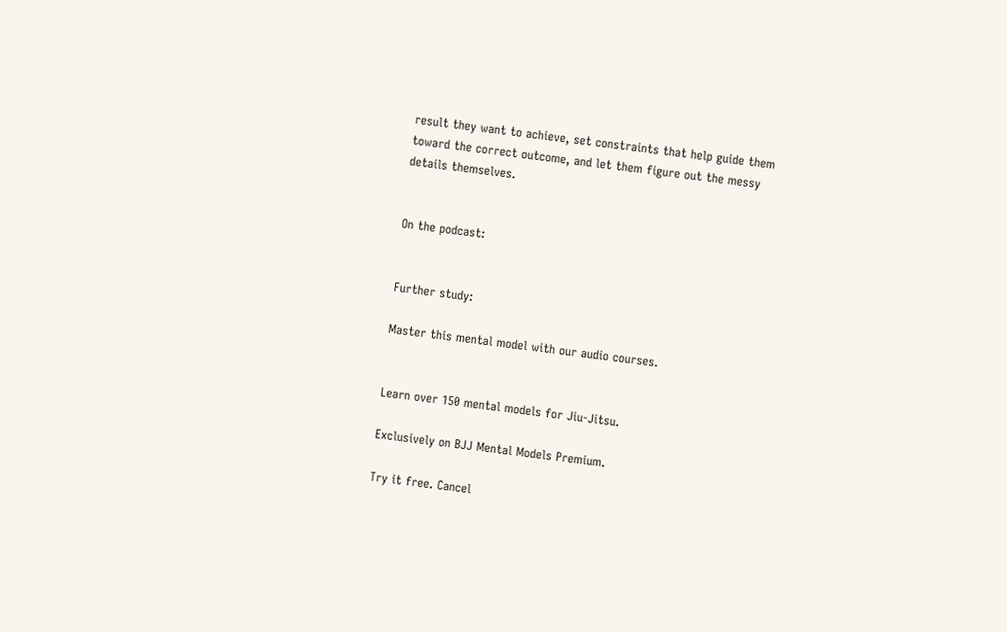result they want to achieve, set constraints that help guide them toward the correct outcome, and let them figure out the messy details themselves.


On the podcast:


Further study:

Master this mental model with our audio courses.


Learn over 150 mental models for Jiu-Jitsu.

Exclusively on BJJ Mental Models Premium.

Try it free. Cancel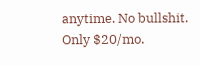anytime. No bullshit. Only $20/mo.